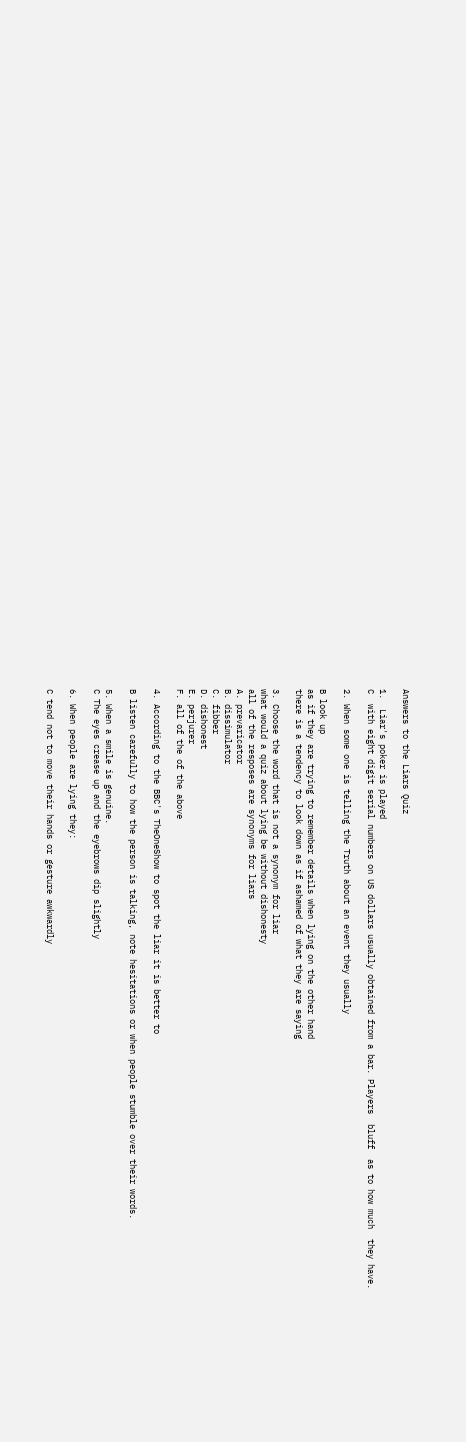Answers to the Liars Quiz

1.  Liar's poker is played
C  with eight digit serial numbers on US dollars usually obtained from a bar. Players  bluff  as to how much  they have.

2. When some one is telling the Truth about an event they usually

B look up
as if they are trying to remember details when lying on the other hand
there is a tendency to look down as if ashamed of what they are saying

3. Choose the word that is not a synonym for liar
what would a quiz about lying be without dishonesty
all of the resposes are synonyms for liars
A. prevaricator
B. dissimulator
C. fibber
D. dishonest
E. perjurer
F. all of the of the above

4. According to the BBC's TheOneShow to spot the liar it is better to

B listen carefully to how the person is talking, note hesitations or when people stumble over their words.

5. When a smile is genuine.
C The eyes crease up and the eyebrows dip slightly

6. When people are lying they:

C tend not to move their hands or gesture awkwardly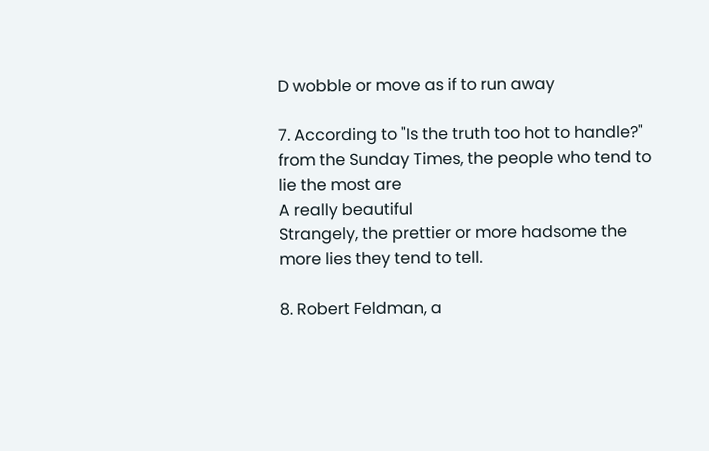D wobble or move as if to run away

7. According to "Is the truth too hot to handle?" from the Sunday Times, the people who tend to lie the most are
A really beautiful
Strangely, the prettier or more hadsome the more lies they tend to tell.

8. Robert Feldman, a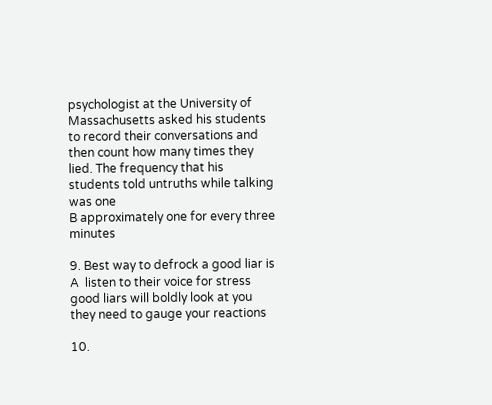psychologist at the University of Massachusetts asked his students to record their conversations and then count how many times they lied. The frequency that his students told untruths while talking was one
B approximately one for every three minutes

9. Best way to defrock a good liar is
A  listen to their voice for stress
good liars will boldly look at you they need to gauge your reactions

10.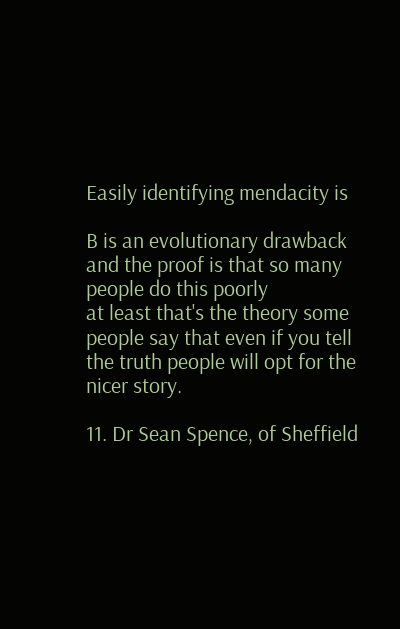Easily identifying mendacity is

B is an evolutionary drawback and the proof is that so many people do this poorly
at least that's the theory some people say that even if you tell the truth people will opt for the nicer story.

11. Dr Sean Spence, of Sheffield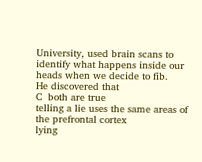University, used brain scans to identify what happens inside our heads when we decide to fib.
He discovered that
C  both are true
telling a lie uses the same areas of the prefrontal cortex
lying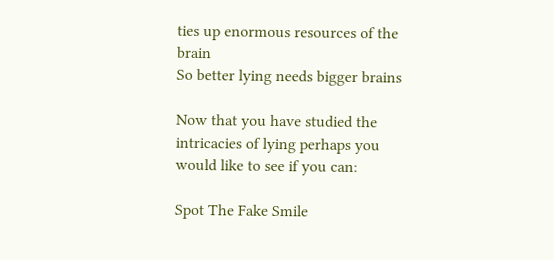ties up enormous resources of the brain
So better lying needs bigger brains

Now that you have studied the intricacies of lying perhaps you would like to see if you can:

Spot The Fake Smile